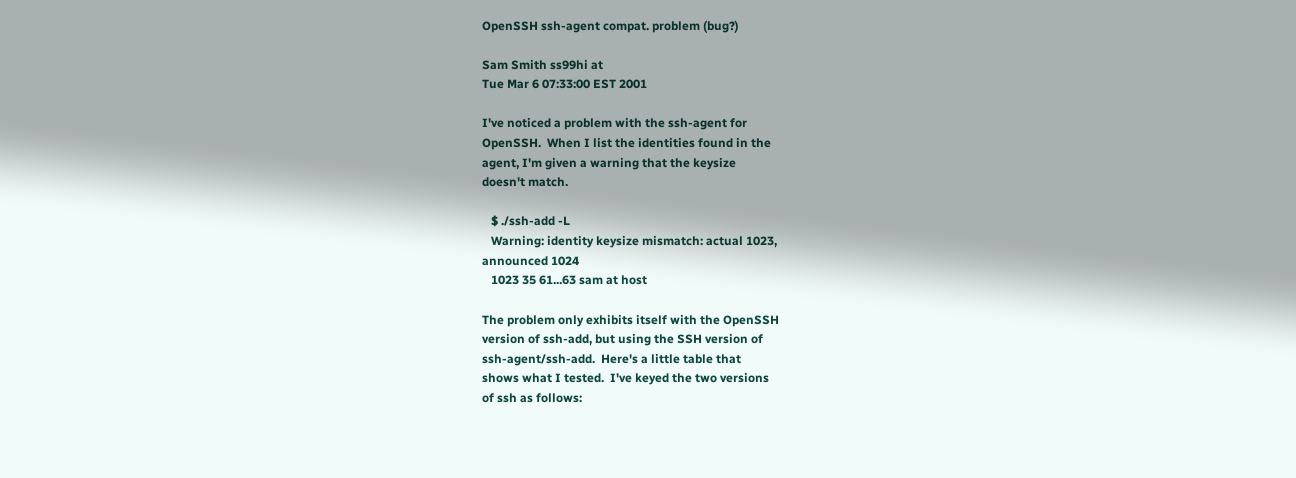OpenSSH ssh-agent compat. problem (bug?)

Sam Smith ss99hi at
Tue Mar 6 07:33:00 EST 2001

I've noticed a problem with the ssh-agent for
OpenSSH.  When I list the identities found in the
agent, I'm given a warning that the keysize
doesn't match.

   $ ./ssh-add -L
   Warning: identity keysize mismatch: actual 1023,
announced 1024
   1023 35 61...63 sam at host

The problem only exhibits itself with the OpenSSH
version of ssh-add, but using the SSH version of
ssh-agent/ssh-add.  Here's a little table that
shows what I tested.  I've keyed the two versions
of ssh as follows: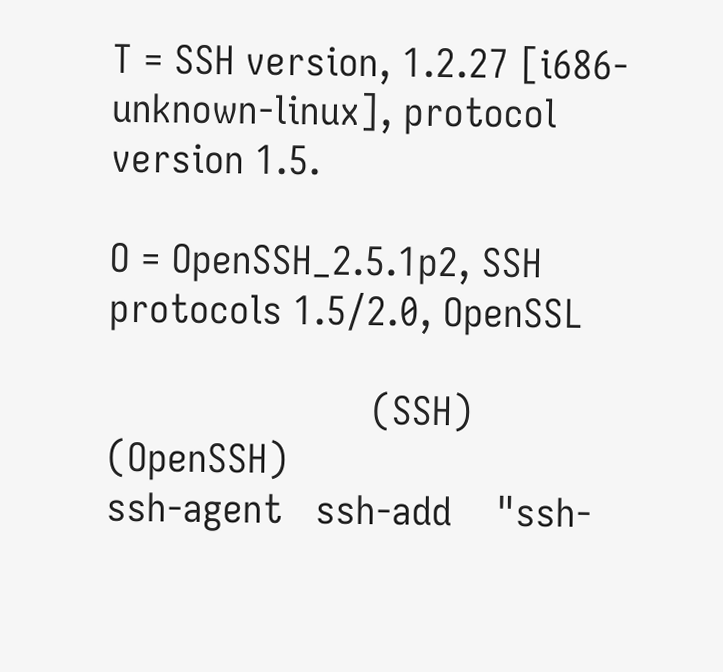T = SSH version, 1.2.27 [i686-unknown-linux], protocol
version 1.5.

O = OpenSSH_2.5.1p2, SSH protocols 1.5/2.0, OpenSSL

                        (SSH)               (OpenSSH)
ssh-agent   ssh-add    "ssh-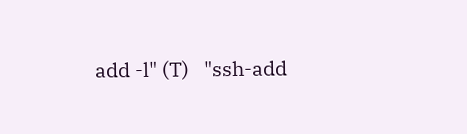add -l" (T)   "ssh-add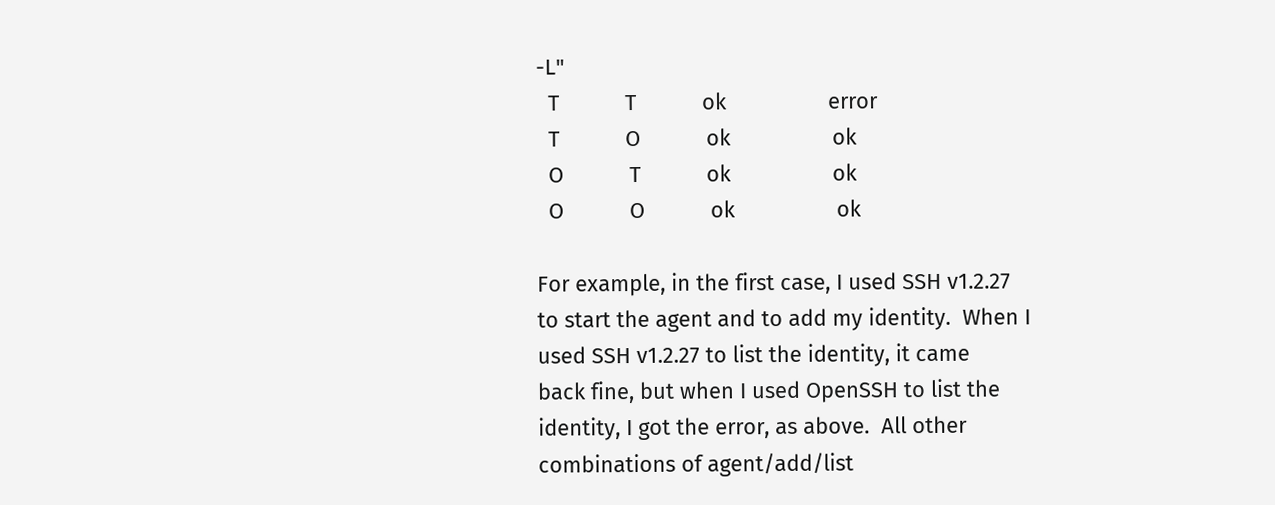-L"
  T           T           ok                 error
  T           O           ok                 ok
  O           T           ok                 ok
  O           O           ok                 ok

For example, in the first case, I used SSH v1.2.27
to start the agent and to add my identity.  When I
used SSH v1.2.27 to list the identity, it came
back fine, but when I used OpenSSH to list the
identity, I got the error, as above.  All other
combinations of agent/add/list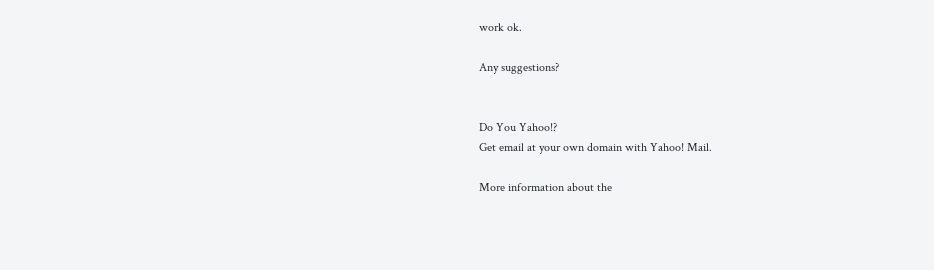work ok.

Any suggestions?


Do You Yahoo!?
Get email at your own domain with Yahoo! Mail.

More information about the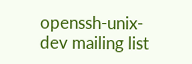openssh-unix-dev mailing list